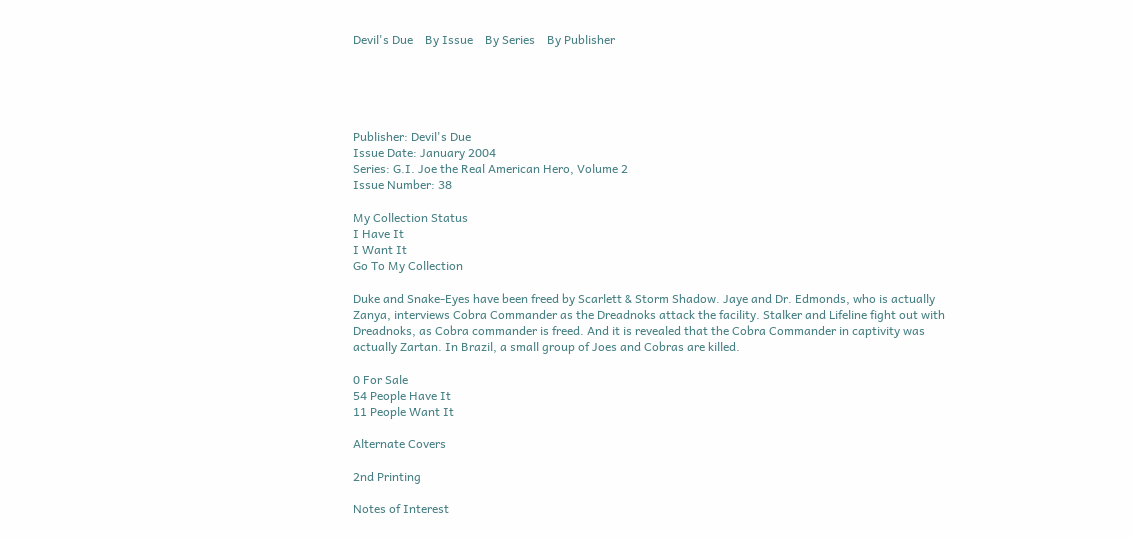Devil's Due    By Issue    By Series    By Publisher





Publisher: Devil's Due
Issue Date: January 2004
Series: G.I. Joe the Real American Hero, Volume 2
Issue Number: 38

My Collection Status
I Have It
I Want It
Go To My Collection

Duke and Snake-Eyes have been freed by Scarlett & Storm Shadow. Jaye and Dr. Edmonds, who is actually Zanya, interviews Cobra Commander as the Dreadnoks attack the facility. Stalker and Lifeline fight out with Dreadnoks, as Cobra commander is freed. And it is revealed that the Cobra Commander in captivity was actually Zartan. In Brazil, a small group of Joes and Cobras are killed.

0 For Sale
54 People Have It
11 People Want It

Alternate Covers

2nd Printing

Notes of Interest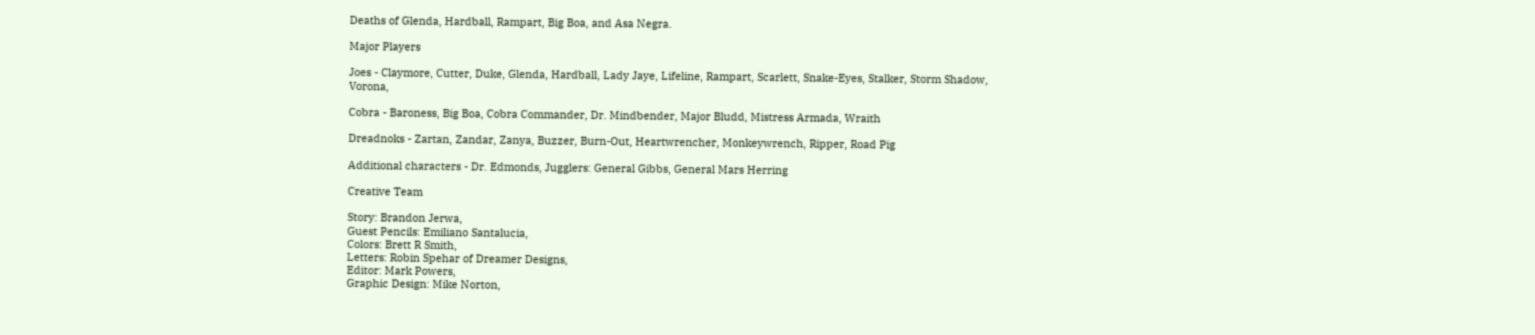Deaths of Glenda, Hardball, Rampart, Big Boa, and Asa Negra.

Major Players

Joes - Claymore, Cutter, Duke, Glenda, Hardball, Lady Jaye, Lifeline, Rampart, Scarlett, Snake-Eyes, Stalker, Storm Shadow, Vorona,

Cobra - Baroness, Big Boa, Cobra Commander, Dr. Mindbender, Major Bludd, Mistress Armada, Wraith

Dreadnoks - Zartan, Zandar, Zanya, Buzzer, Burn-Out, Heartwrencher, Monkeywrench, Ripper, Road Pig

Additional characters - Dr. Edmonds, Jugglers: General Gibbs, General Mars Herring

Creative Team

Story: Brandon Jerwa,
Guest Pencils: Emiliano Santalucia,
Colors: Brett R Smith,
Letters: Robin Spehar of Dreamer Designs,
Editor: Mark Powers,
Graphic Design: Mike Norton,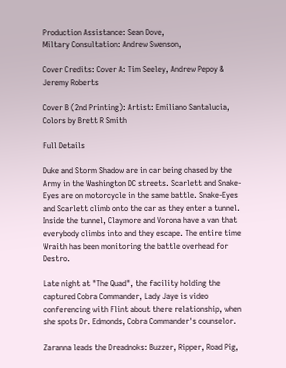Production Assistance: Sean Dove,
Miltary Consultation: Andrew Swenson,

Cover Credits: Cover A: Tim Seeley, Andrew Pepoy & Jeremy Roberts

Cover B (2nd Printing): Artist: Emiliano Santalucia, Colors by Brett R Smith

Full Details

Duke and Storm Shadow are in car being chased by the Army in the Washington DC streets. Scarlett and Snake-Eyes are on motorcycle in the same battle. Snake-Eyes and Scarlett climb onto the car as they enter a tunnel. Inside the tunnel, Claymore and Vorona have a van that everybody climbs into and they escape. The entire time Wraith has been monitoring the battle overhead for Destro.

Late night at "The Quad", the facility holding the captured Cobra Commander, Lady Jaye is video conferencing with Flint about there relationship, when she spots Dr. Edmonds, Cobra Commander's counselor.

Zaranna leads the Dreadnoks: Buzzer, Ripper, Road Pig,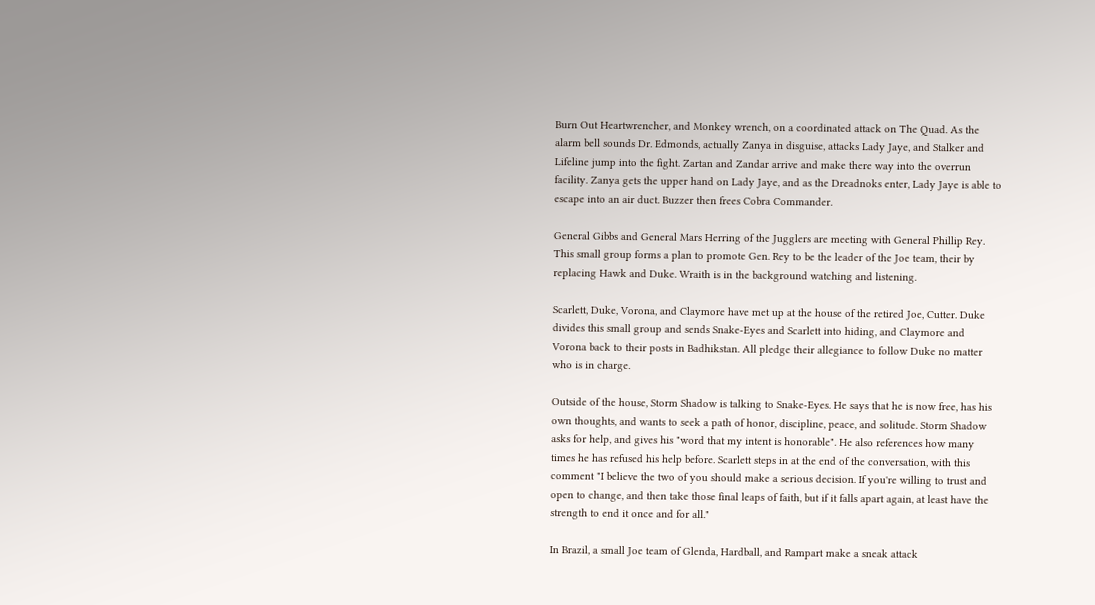Burn Out Heartwrencher, and Monkey wrench, on a coordinated attack on The Quad. As the alarm bell sounds Dr. Edmonds, actually Zanya in disguise, attacks Lady Jaye, and Stalker and Lifeline jump into the fight. Zartan and Zandar arrive and make there way into the overrun facility. Zanya gets the upper hand on Lady Jaye, and as the Dreadnoks enter, Lady Jaye is able to escape into an air duct. Buzzer then frees Cobra Commander.

General Gibbs and General Mars Herring of the Jugglers are meeting with General Phillip Rey. This small group forms a plan to promote Gen. Rey to be the leader of the Joe team, their by replacing Hawk and Duke. Wraith is in the background watching and listening.

Scarlett, Duke, Vorona, and Claymore have met up at the house of the retired Joe, Cutter. Duke divides this small group and sends Snake-Eyes and Scarlett into hiding, and Claymore and Vorona back to their posts in Badhikstan. All pledge their allegiance to follow Duke no matter who is in charge.

Outside of the house, Storm Shadow is talking to Snake-Eyes. He says that he is now free, has his own thoughts, and wants to seek a path of honor, discipline, peace, and solitude. Storm Shadow asks for help, and gives his "word that my intent is honorable". He also references how many times he has refused his help before. Scarlett steps in at the end of the conversation, with this comment "I believe the two of you should make a serious decision. If you're willing to trust and open to change, and then take those final leaps of faith, but if it falls apart again, at least have the strength to end it once and for all."

In Brazil, a small Joe team of Glenda, Hardball, and Rampart make a sneak attack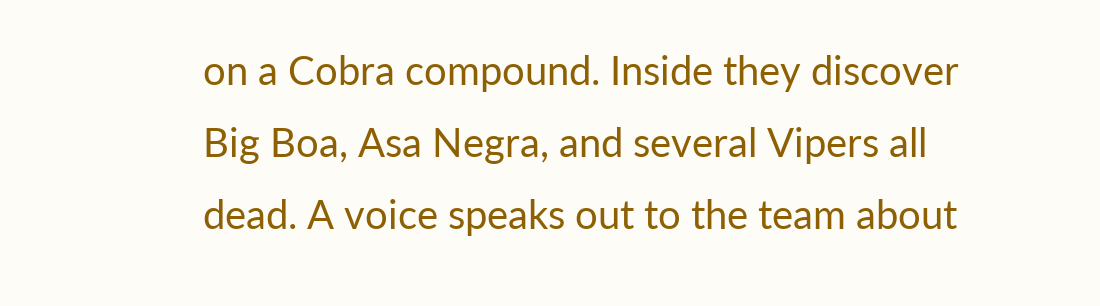on a Cobra compound. Inside they discover Big Boa, Asa Negra, and several Vipers all dead. A voice speaks out to the team about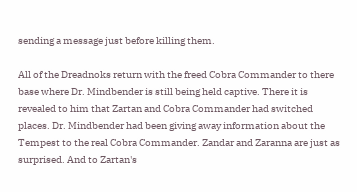sending a message just before killing them.

All of the Dreadnoks return with the freed Cobra Commander to there base where Dr. Mindbender is still being held captive. There it is revealed to him that Zartan and Cobra Commander had switched places. Dr. Mindbender had been giving away information about the Tempest to the real Cobra Commander. Zandar and Zaranna are just as surprised. And to Zartan's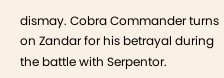dismay. Cobra Commander turns on Zandar for his betrayal during the battle with Serpentor.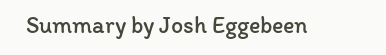Summary by Josh Eggebeen